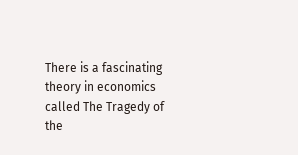There is a fascinating theory in economics called The Tragedy of the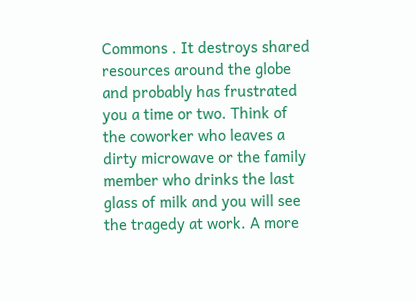Commons . It destroys shared resources around the globe and probably has frustrated you a time or two. Think of the coworker who leaves a dirty microwave or the family member who drinks the last glass of milk and you will see the tragedy at work. A more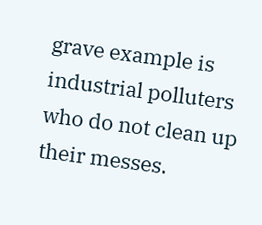grave example is industrial polluters who do not clean up their messes.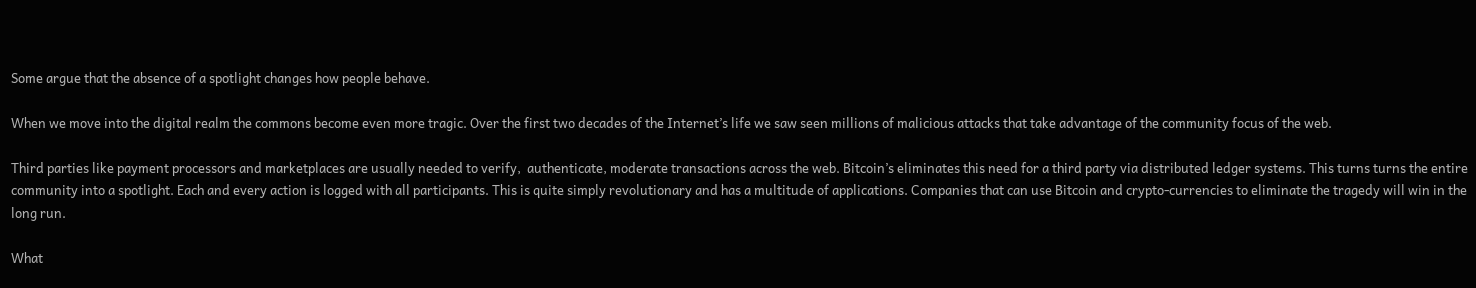Some argue that the absence of a spotlight changes how people behave.

When we move into the digital realm the commons become even more tragic. Over the first two decades of the Internet’s life we saw seen millions of malicious attacks that take advantage of the community focus of the web.

Third parties like payment processors and marketplaces are usually needed to verify,  authenticate, moderate transactions across the web. Bitcoin’s eliminates this need for a third party via distributed ledger systems. This turns turns the entire community into a spotlight. Each and every action is logged with all participants. This is quite simply revolutionary and has a multitude of applications. Companies that can use Bitcoin and crypto-currencies to eliminate the tragedy will win in the long run.

What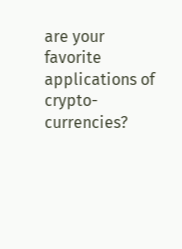are your favorite applications of crypto-currencies?